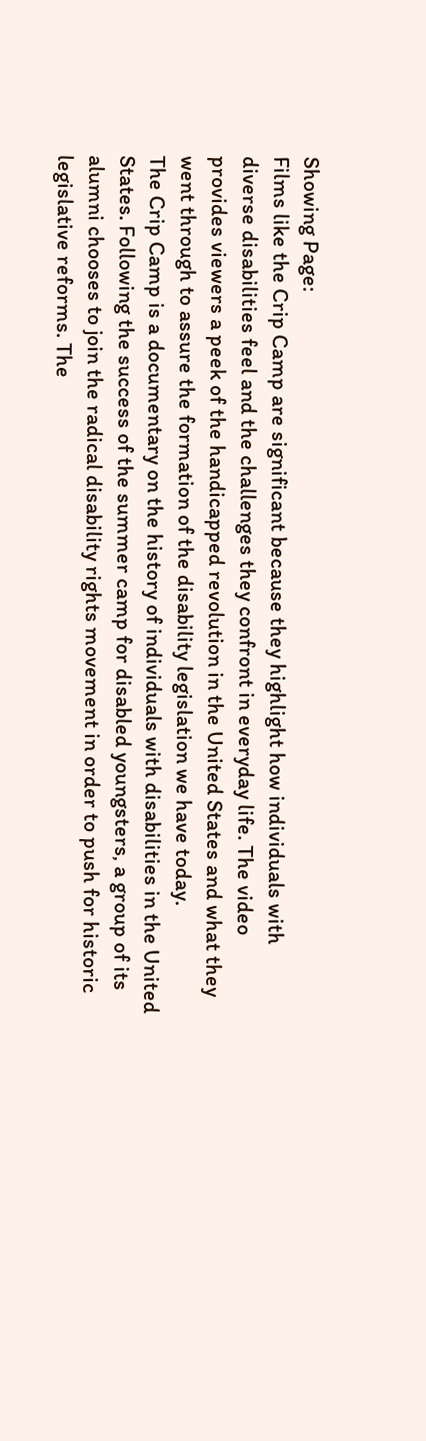Showing Page:
Films like the Crip Camp are significant because they highlight how individuals with
diverse disabilities feel and the challenges they confront in everyday life. The video
provides viewers a peek of the handicapped revolution in the United States and what they
went through to assure the formation of the disability legislation we have today.
The Crip Camp is a documentary on the history of individuals with disabilities in the United
States. Following the success of the summer camp for disabled youngsters, a group of its
alumni chooses to join the radical disability rights movement in order to push for historic
legislative reforms. The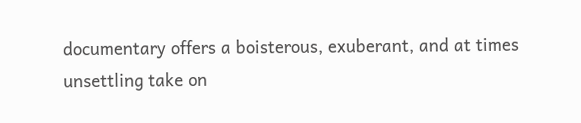documentary offers a boisterous, exuberant, and at times
unsettling take on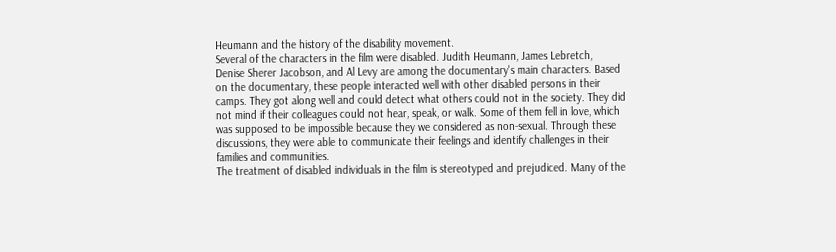Heumann and the history of the disability movement.
Several of the characters in the film were disabled. Judith Heumann, James Lebretch,
Denise Sherer Jacobson, and Al Levy are among the documentary's main characters. Based
on the documentary, these people interacted well with other disabled persons in their
camps. They got along well and could detect what others could not in the society. They did
not mind if their colleagues could not hear, speak, or walk. Some of them fell in love, which
was supposed to be impossible because they we considered as non-sexual. Through these
discussions, they were able to communicate their feelings and identify challenges in their
families and communities.
The treatment of disabled individuals in the film is stereotyped and prejudiced. Many of the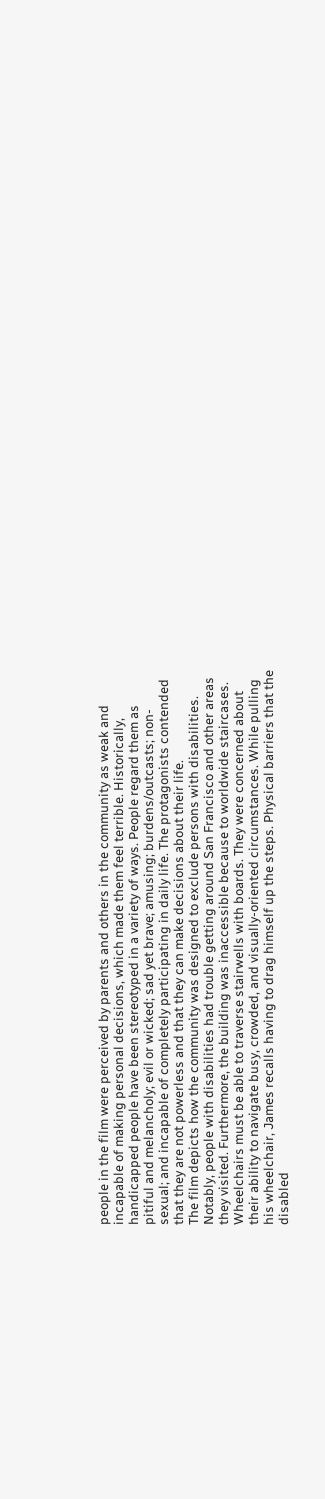people in the film were perceived by parents and others in the community as weak and
incapable of making personal decisions, which made them feel terrible. Historically,
handicapped people have been stereotyped in a variety of ways. People regard them as
pitiful and melancholy; evil or wicked; sad yet brave; amusing; burdens/outcasts; non-
sexual; and incapable of completely participating in daily life. The protagonists contended
that they are not powerless and that they can make decisions about their life.
The film depicts how the community was designed to exclude persons with disabilities.
Notably, people with disabilities had trouble getting around San Francisco and other areas
they visited. Furthermore, the building was inaccessible because to worldwide staircases.
Wheelchairs must be able to traverse stairwells with boards. They were concerned about
their ability to navigate busy, crowded, and visually-oriented circumstances. While pulling
his wheelchair, James recalls having to drag himself up the steps. Physical barriers that the
disabled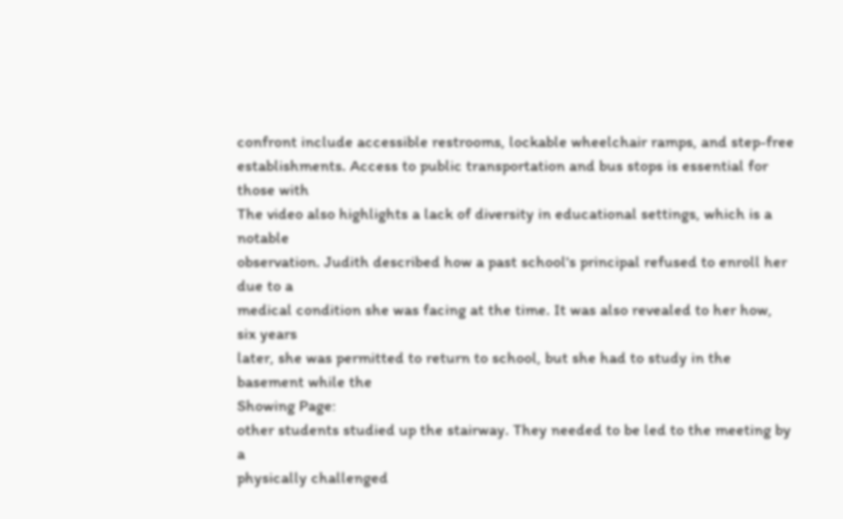confront include accessible restrooms, lockable wheelchair ramps, and step-free
establishments. Access to public transportation and bus stops is essential for those with
The video also highlights a lack of diversity in educational settings, which is a notable
observation. Judith described how a past school's principal refused to enroll her due to a
medical condition she was facing at the time. It was also revealed to her how, six years
later, she was permitted to return to school, but she had to study in the basement while the
Showing Page:
other students studied up the stairway. They needed to be led to the meeting by a
physically challenged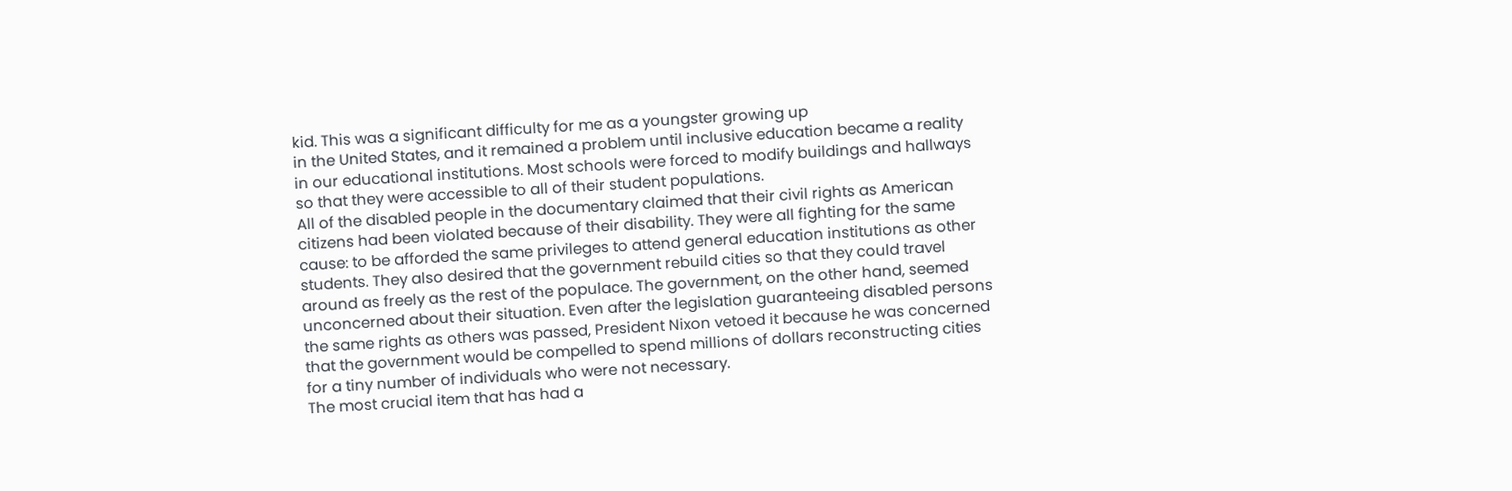kid. This was a significant difficulty for me as a youngster growing up
in the United States, and it remained a problem until inclusive education became a reality
in our educational institutions. Most schools were forced to modify buildings and hallways
so that they were accessible to all of their student populations.
All of the disabled people in the documentary claimed that their civil rights as American
citizens had been violated because of their disability. They were all fighting for the same
cause: to be afforded the same privileges to attend general education institutions as other
students. They also desired that the government rebuild cities so that they could travel
around as freely as the rest of the populace. The government, on the other hand, seemed
unconcerned about their situation. Even after the legislation guaranteeing disabled persons
the same rights as others was passed, President Nixon vetoed it because he was concerned
that the government would be compelled to spend millions of dollars reconstructing cities
for a tiny number of individuals who were not necessary.
The most crucial item that has had a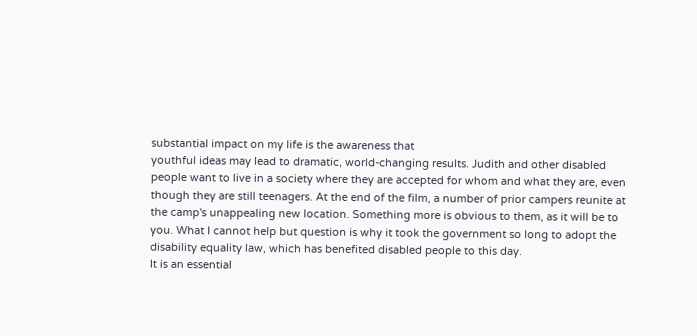substantial impact on my life is the awareness that
youthful ideas may lead to dramatic, world-changing results. Judith and other disabled
people want to live in a society where they are accepted for whom and what they are, even
though they are still teenagers. At the end of the film, a number of prior campers reunite at
the camp's unappealing new location. Something more is obvious to them, as it will be to
you. What I cannot help but question is why it took the government so long to adopt the
disability equality law, which has benefited disabled people to this day.
It is an essential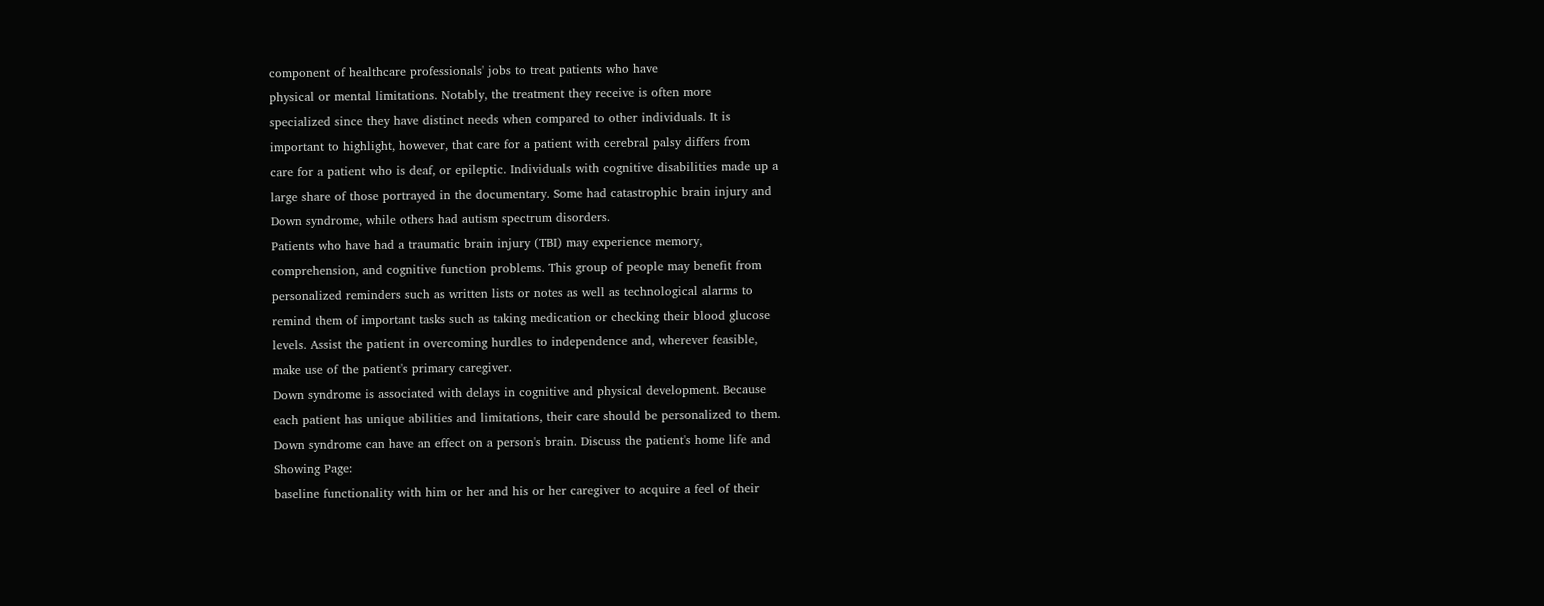component of healthcare professionals' jobs to treat patients who have
physical or mental limitations. Notably, the treatment they receive is often more
specialized since they have distinct needs when compared to other individuals. It is
important to highlight, however, that care for a patient with cerebral palsy differs from
care for a patient who is deaf, or epileptic. Individuals with cognitive disabilities made up a
large share of those portrayed in the documentary. Some had catastrophic brain injury and
Down syndrome, while others had autism spectrum disorders.
Patients who have had a traumatic brain injury (TBI) may experience memory,
comprehension, and cognitive function problems. This group of people may benefit from
personalized reminders such as written lists or notes as well as technological alarms to
remind them of important tasks such as taking medication or checking their blood glucose
levels. Assist the patient in overcoming hurdles to independence and, wherever feasible,
make use of the patient's primary caregiver.
Down syndrome is associated with delays in cognitive and physical development. Because
each patient has unique abilities and limitations, their care should be personalized to them.
Down syndrome can have an effect on a person's brain. Discuss the patient's home life and
Showing Page:
baseline functionality with him or her and his or her caregiver to acquire a feel of their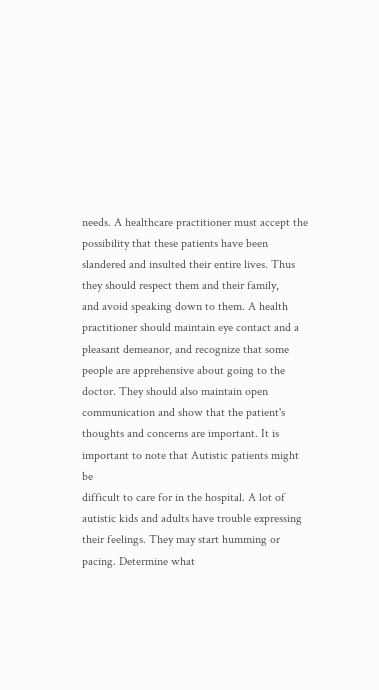needs. A healthcare practitioner must accept the possibility that these patients have been
slandered and insulted their entire lives. Thus they should respect them and their family,
and avoid speaking down to them. A health practitioner should maintain eye contact and a
pleasant demeanor, and recognize that some people are apprehensive about going to the
doctor. They should also maintain open communication and show that the patient's
thoughts and concerns are important. It is important to note that Autistic patients might be
difficult to care for in the hospital. A lot of autistic kids and adults have trouble expressing
their feelings. They may start humming or pacing. Determine what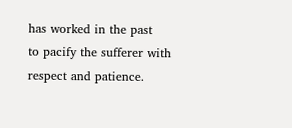has worked in the past
to pacify the sufferer with respect and patience.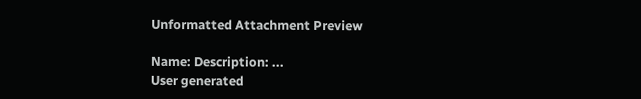Unformatted Attachment Preview

Name: Description: ...
User generated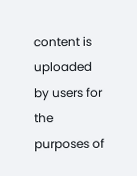content is uploaded by users for the purposes of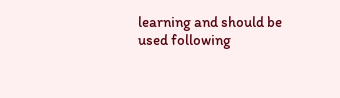learning and should be used following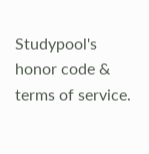Studypool's honor code & terms of service.